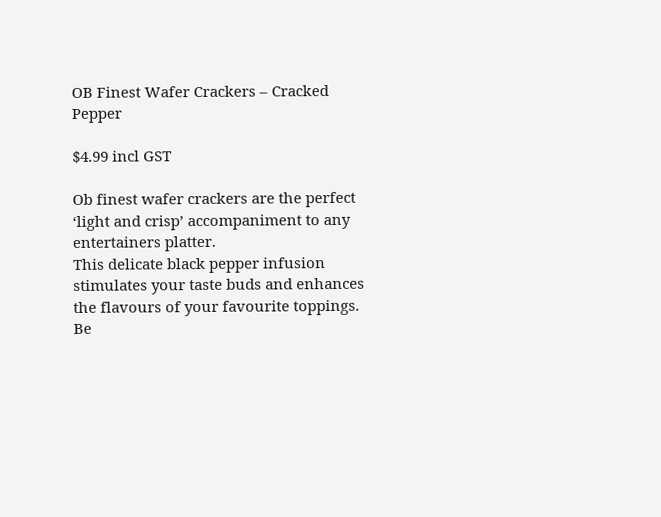OB Finest Wafer Crackers – Cracked Pepper

$4.99 incl GST

Ob finest wafer crackers are the perfect ‘light and crisp’ accompaniment to any entertainers platter.
This delicate black pepper infusion stimulates your taste buds and enhances the flavours of your favourite toppings. Be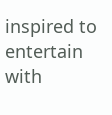inspired to entertain with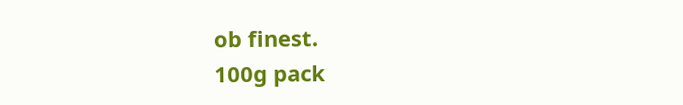ob finest.
100g pack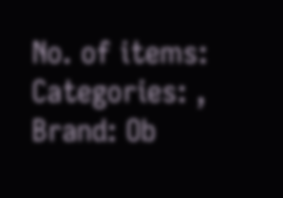No. of items:
Categories: , Brand: Ob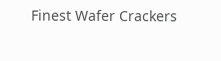Finest Wafer Crackers